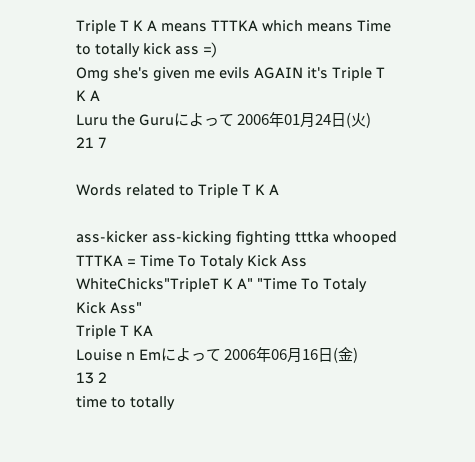Triple T K A means TTTKA which means Time to totally kick ass =)
Omg she's given me evils AGAIN it's Triple T K A
Luru the Guruによって 2006年01月24日(火)
21 7

Words related to Triple T K A

ass-kicker ass-kicking fighting tttka whooped
TTTKA = Time To Totaly Kick Ass
WhiteChicks"TripleT K A" "Time To Totaly Kick Ass"
Triple T KA
Louise n Emによって 2006年06月16日(金)
13 2
time to totally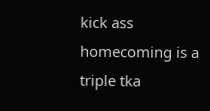kick ass
homecoming is a triple tka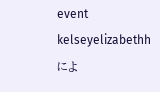event
kelseyelizabethhによ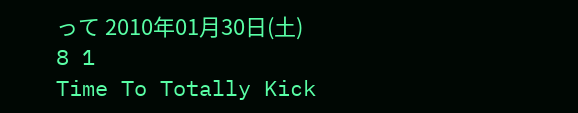って 2010年01月30日(土)
8 1
Time To Totally Kick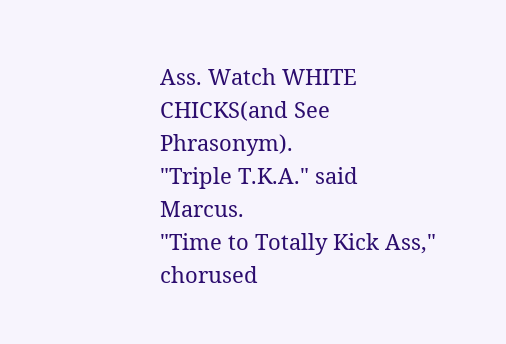Ass. Watch WHITE CHICKS(and See Phrasonym).
"Triple T.K.A." said Marcus.
"Time to Totally Kick Ass," chorused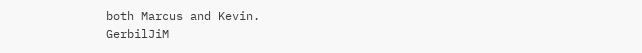both Marcus and Kevin.
GerbilJiM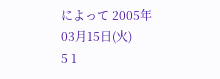によって 2005年03月15日(火)
5 1